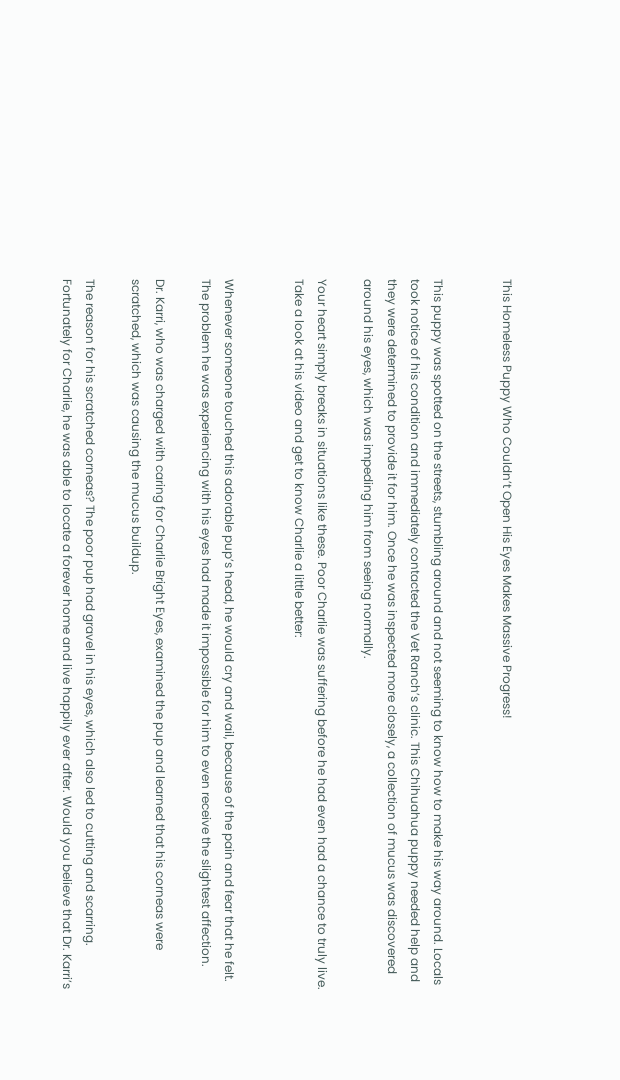This Homeless Puppy Who Couldn’t Open His Eyes Makes Massive Progress!


This puppy was spotted on the streets, stumbling around and not seeming to know how to make his way around. Locals took notice of his condition and immediately contacted the Vet Ranch’s clinic. This Chihuahua puppy needed help and they were determined to provide it for him. Once he was inspected more closely, a collection of mucus was discovered around his eyes, which was impeding him from seeing normally.

Your heart simply breaks in situations like these. Poor Charlie was suffering before he had even had a chance to truly live. Take a look at his video and get to know Charlie a little better:


Whenever someone touched this adorable pup’s head, he would cry and wail, because of the pain and fear that he felt. The problem he was experiencing with his eyes had made it impossible for him to even receive the slightest affection.

Dr. Karri, who was charged with caring for Charlie Bright Eyes, examined the pup and learned that his corneas were scratched, which was causing the mucus buildup.

The reason for his scratched corneas? The poor pup had gravel in his eyes, which also led to cutting and scarring. Fortunately for Charlie, he was able to locate a forever home and live happily ever after. Would you believe that Dr. Karri’s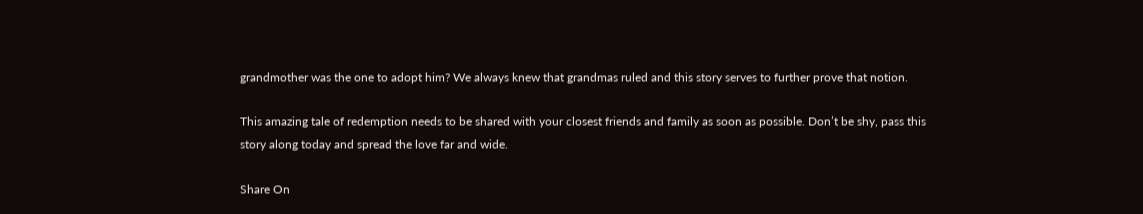grandmother was the one to adopt him? We always knew that grandmas ruled and this story serves to further prove that notion.

This amazing tale of redemption needs to be shared with your closest friends and family as soon as possible. Don’t be shy, pass this story along today and spread the love far and wide.

Share On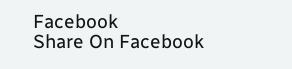Facebook
Share On Facebook